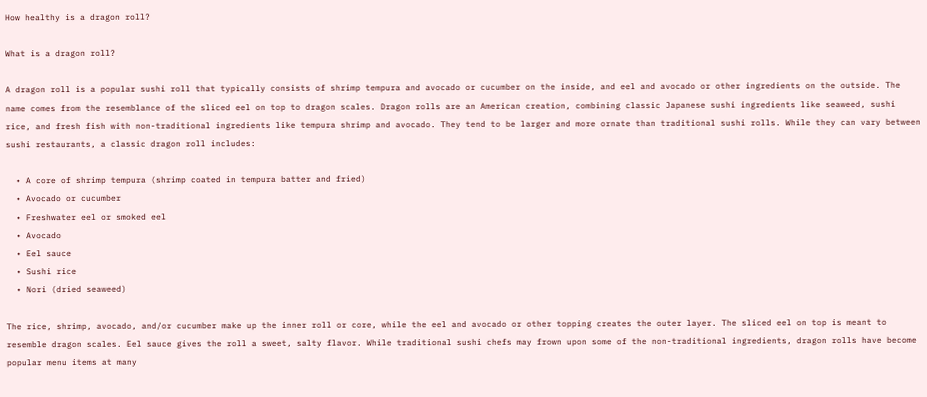How healthy is a dragon roll?

What is a dragon roll?

A dragon roll is a popular sushi roll that typically consists of shrimp tempura and avocado or cucumber on the inside, and eel and avocado or other ingredients on the outside. The name comes from the resemblance of the sliced eel on top to dragon scales. Dragon rolls are an American creation, combining classic Japanese sushi ingredients like seaweed, sushi rice, and fresh fish with non-traditional ingredients like tempura shrimp and avocado. They tend to be larger and more ornate than traditional sushi rolls. While they can vary between sushi restaurants, a classic dragon roll includes:

  • A core of shrimp tempura (shrimp coated in tempura batter and fried)
  • Avocado or cucumber
  • Freshwater eel or smoked eel
  • Avocado
  • Eel sauce
  • Sushi rice
  • Nori (dried seaweed)

The rice, shrimp, avocado, and/or cucumber make up the inner roll or core, while the eel and avocado or other topping creates the outer layer. The sliced eel on top is meant to resemble dragon scales. Eel sauce gives the roll a sweet, salty flavor. While traditional sushi chefs may frown upon some of the non-traditional ingredients, dragon rolls have become popular menu items at many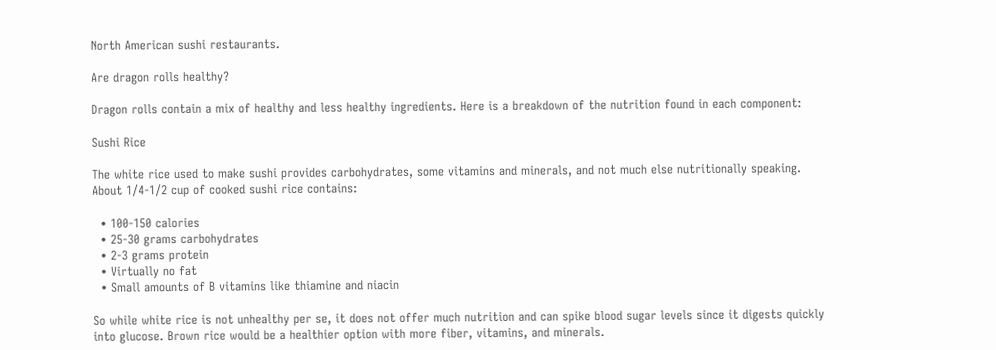North American sushi restaurants.

Are dragon rolls healthy?

Dragon rolls contain a mix of healthy and less healthy ingredients. Here is a breakdown of the nutrition found in each component:

Sushi Rice

The white rice used to make sushi provides carbohydrates, some vitamins and minerals, and not much else nutritionally speaking. About 1/4-1/2 cup of cooked sushi rice contains:

  • 100-150 calories
  • 25-30 grams carbohydrates
  • 2-3 grams protein
  • Virtually no fat
  • Small amounts of B vitamins like thiamine and niacin

So while white rice is not unhealthy per se, it does not offer much nutrition and can spike blood sugar levels since it digests quickly into glucose. Brown rice would be a healthier option with more fiber, vitamins, and minerals.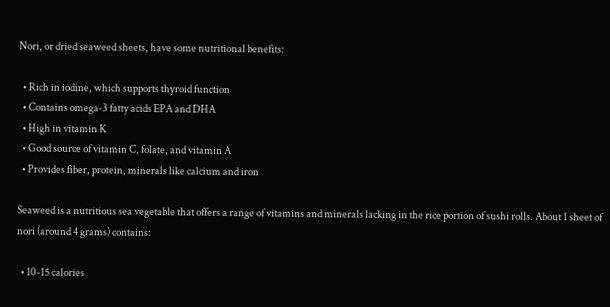Nori, or dried seaweed sheets, have some nutritional benefits:

  • Rich in iodine, which supports thyroid function
  • Contains omega-3 fatty acids EPA and DHA
  • High in vitamin K
  • Good source of vitamin C, folate, and vitamin A
  • Provides fiber, protein, minerals like calcium and iron

Seaweed is a nutritious sea vegetable that offers a range of vitamins and minerals lacking in the rice portion of sushi rolls. About 1 sheet of nori (around 4 grams) contains:

  • 10-15 calories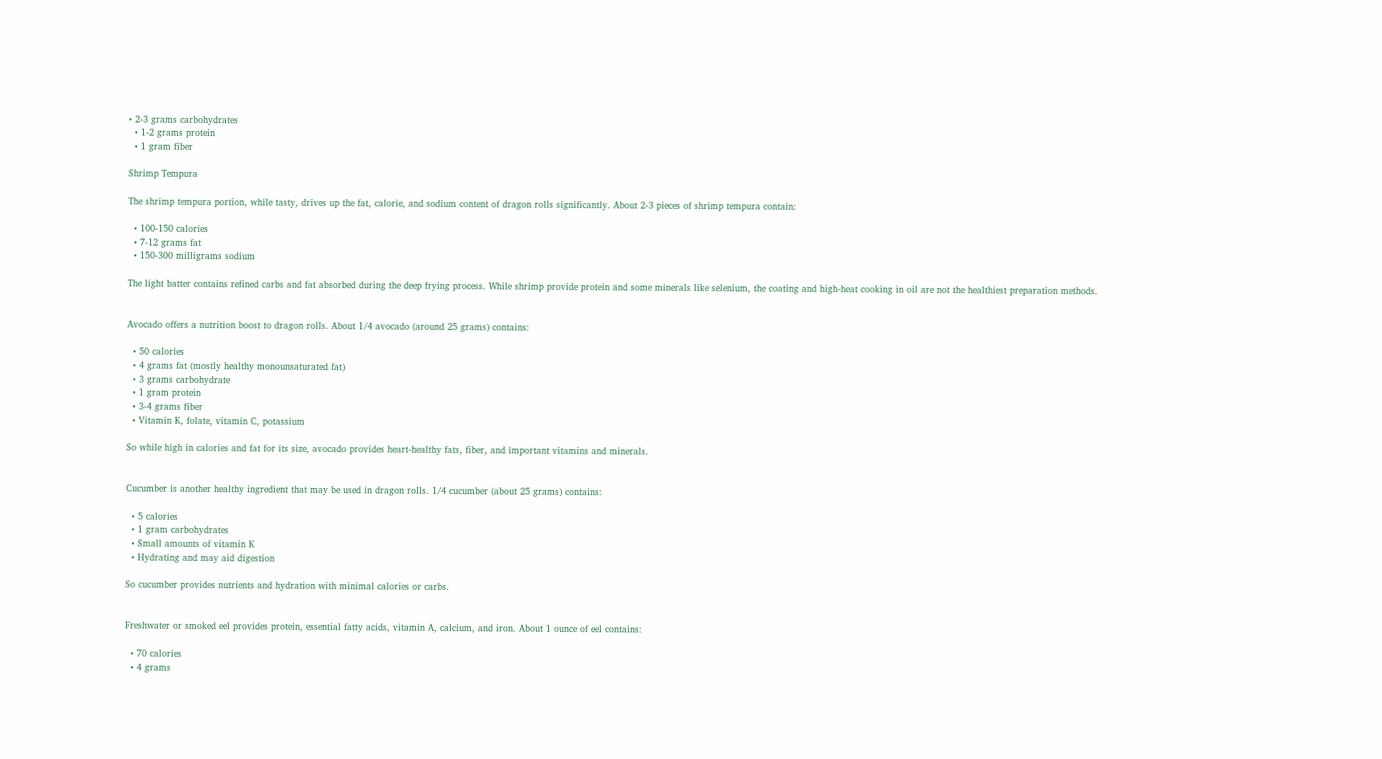• 2-3 grams carbohydrates
  • 1-2 grams protein
  • 1 gram fiber

Shrimp Tempura

The shrimp tempura portion, while tasty, drives up the fat, calorie, and sodium content of dragon rolls significantly. About 2-3 pieces of shrimp tempura contain:

  • 100-150 calories
  • 7-12 grams fat
  • 150-300 milligrams sodium

The light batter contains refined carbs and fat absorbed during the deep frying process. While shrimp provide protein and some minerals like selenium, the coating and high-heat cooking in oil are not the healthiest preparation methods.


Avocado offers a nutrition boost to dragon rolls. About 1/4 avocado (around 25 grams) contains:

  • 50 calories
  • 4 grams fat (mostly healthy monounsaturated fat)
  • 3 grams carbohydrate
  • 1 gram protein
  • 3-4 grams fiber
  • Vitamin K, folate, vitamin C, potassium

So while high in calories and fat for its size, avocado provides heart-healthy fats, fiber, and important vitamins and minerals.


Cucumber is another healthy ingredient that may be used in dragon rolls. 1/4 cucumber (about 25 grams) contains:

  • 5 calories
  • 1 gram carbohydrates
  • Small amounts of vitamin K
  • Hydrating and may aid digestion

So cucumber provides nutrients and hydration with minimal calories or carbs.


Freshwater or smoked eel provides protein, essential fatty acids, vitamin A, calcium, and iron. About 1 ounce of eel contains:

  • 70 calories
  • 4 grams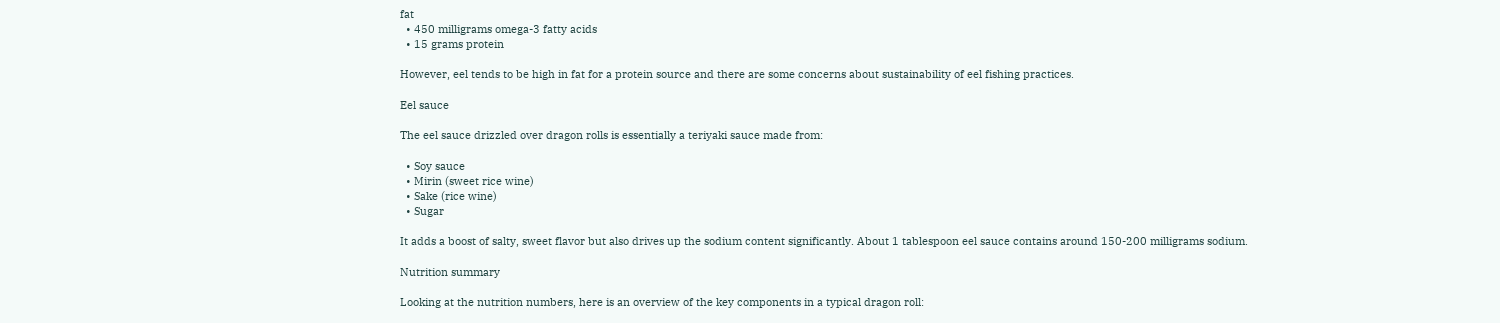fat
  • 450 milligrams omega-3 fatty acids
  • 15 grams protein

However, eel tends to be high in fat for a protein source and there are some concerns about sustainability of eel fishing practices.

Eel sauce

The eel sauce drizzled over dragon rolls is essentially a teriyaki sauce made from:

  • Soy sauce
  • Mirin (sweet rice wine)
  • Sake (rice wine)
  • Sugar

It adds a boost of salty, sweet flavor but also drives up the sodium content significantly. About 1 tablespoon eel sauce contains around 150-200 milligrams sodium.

Nutrition summary

Looking at the nutrition numbers, here is an overview of the key components in a typical dragon roll: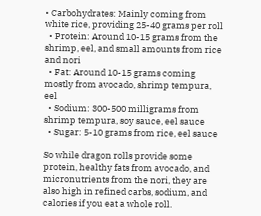• Carbohydrates: Mainly coming from white rice, providing 25-40 grams per roll
  • Protein: Around 10-15 grams from the shrimp, eel, and small amounts from rice and nori
  • Fat: Around 10-15 grams coming mostly from avocado, shrimp tempura, eel
  • Sodium: 300-500 milligrams from shrimp tempura, soy sauce, eel sauce
  • Sugar: 5-10 grams from rice, eel sauce

So while dragon rolls provide some protein, healthy fats from avocado, and micronutrients from the nori, they are also high in refined carbs, sodium, and calories if you eat a whole roll.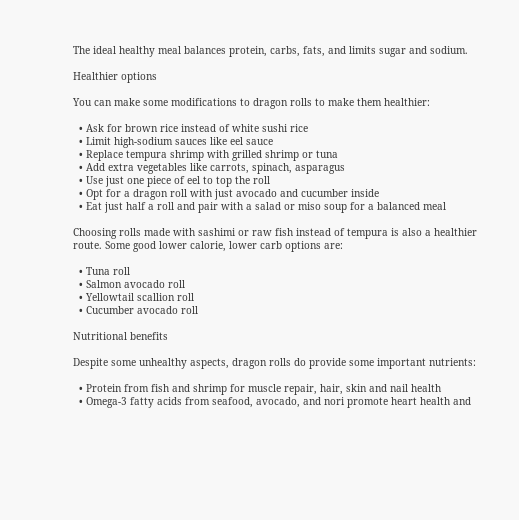The ideal healthy meal balances protein, carbs, fats, and limits sugar and sodium.

Healthier options

You can make some modifications to dragon rolls to make them healthier:

  • Ask for brown rice instead of white sushi rice
  • Limit high-sodium sauces like eel sauce
  • Replace tempura shrimp with grilled shrimp or tuna
  • Add extra vegetables like carrots, spinach, asparagus
  • Use just one piece of eel to top the roll
  • Opt for a dragon roll with just avocado and cucumber inside
  • Eat just half a roll and pair with a salad or miso soup for a balanced meal

Choosing rolls made with sashimi or raw fish instead of tempura is also a healthier route. Some good lower calorie, lower carb options are:

  • Tuna roll
  • Salmon avocado roll
  • Yellowtail scallion roll
  • Cucumber avocado roll

Nutritional benefits

Despite some unhealthy aspects, dragon rolls do provide some important nutrients:

  • Protein from fish and shrimp for muscle repair, hair, skin and nail health
  • Omega-3 fatty acids from seafood, avocado, and nori promote heart health and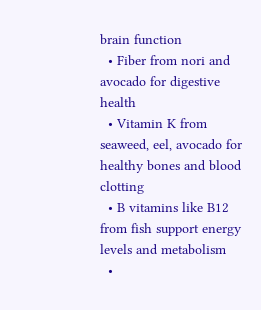brain function
  • Fiber from nori and avocado for digestive health
  • Vitamin K from seaweed, eel, avocado for healthy bones and blood clotting
  • B vitamins like B12 from fish support energy levels and metabolism
  •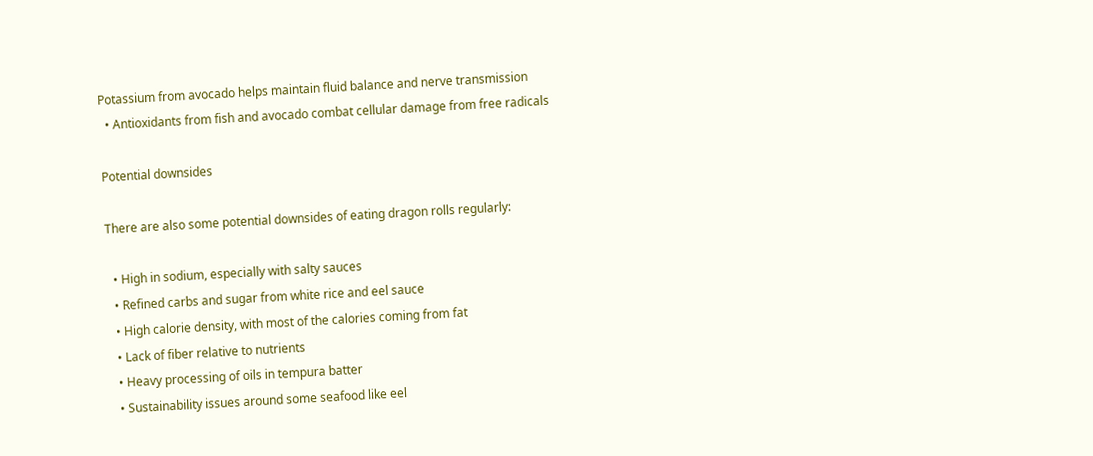Potassium from avocado helps maintain fluid balance and nerve transmission
  • Antioxidants from fish and avocado combat cellular damage from free radicals

Potential downsides

There are also some potential downsides of eating dragon rolls regularly:

  • High in sodium, especially with salty sauces
  • Refined carbs and sugar from white rice and eel sauce
  • High calorie density, with most of the calories coming from fat
  • Lack of fiber relative to nutrients
  • Heavy processing of oils in tempura batter
  • Sustainability issues around some seafood like eel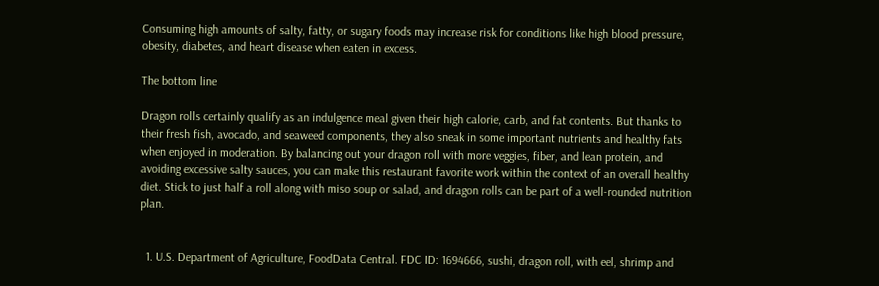Consuming high amounts of salty, fatty, or sugary foods may increase risk for conditions like high blood pressure, obesity, diabetes, and heart disease when eaten in excess.

The bottom line

Dragon rolls certainly qualify as an indulgence meal given their high calorie, carb, and fat contents. But thanks to their fresh fish, avocado, and seaweed components, they also sneak in some important nutrients and healthy fats when enjoyed in moderation. By balancing out your dragon roll with more veggies, fiber, and lean protein, and avoiding excessive salty sauces, you can make this restaurant favorite work within the context of an overall healthy diet. Stick to just half a roll along with miso soup or salad, and dragon rolls can be part of a well-rounded nutrition plan.


  1. U.S. Department of Agriculture, FoodData Central. FDC ID: 1694666, sushi, dragon roll, with eel, shrimp and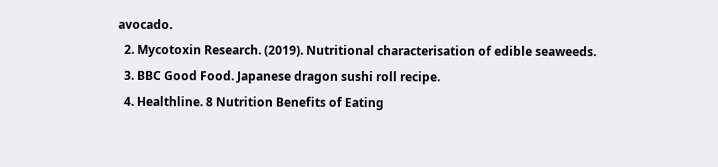avocado.
  2. Mycotoxin Research. (2019). Nutritional characterisation of edible seaweeds.
  3. BBC Good Food. Japanese dragon sushi roll recipe.
  4. Healthline. 8 Nutrition Benefits of Eating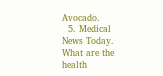Avocado.
  5. Medical News Today. What are the health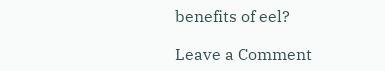benefits of eel?

Leave a Comment